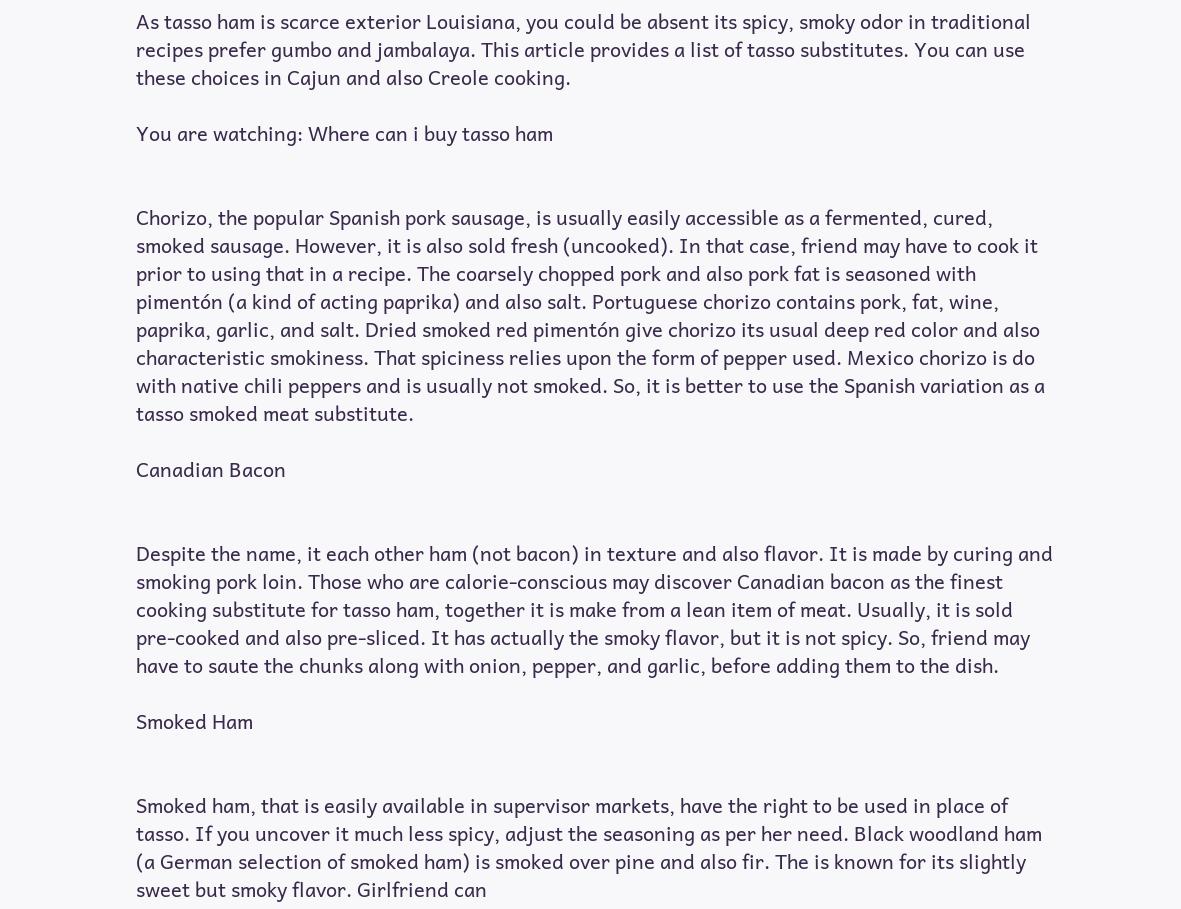As tasso ham is scarce exterior Louisiana, you could be absent its spicy, smoky odor in traditional recipes prefer gumbo and jambalaya. This article provides a list of tasso substitutes. You can use these choices in Cajun and also Creole cooking.

You are watching: Where can i buy tasso ham


Chorizo, the popular Spanish pork sausage, is usually easily accessible as a fermented, cured, smoked sausage. However, it is also sold fresh (uncooked). In that case, friend may have to cook it prior to using that in a recipe. The coarsely chopped pork and also pork fat is seasoned with pimentón (a kind of acting paprika) and also salt. Portuguese chorizo contains pork, fat, wine, paprika, garlic, and salt. Dried smoked red pimentón give chorizo its usual deep red color and also characteristic smokiness. That spiciness relies upon the form of pepper used. Mexico chorizo is do with native chili peppers and is usually not smoked. So, it is better to use the Spanish variation as a tasso smoked meat substitute.

Canadian Bacon


Despite the name, it each other ham (not bacon) in texture and also flavor. It is made by curing and smoking pork loin. Those who are calorie-conscious may discover Canadian bacon as the finest cooking substitute for tasso ham, together it is make from a lean item of meat. Usually, it is sold pre-cooked and also pre-sliced. It has actually the smoky flavor, but it is not spicy. So, friend may have to saute the chunks along with onion, pepper, and garlic, before adding them to the dish.

Smoked Ham


Smoked ham, that is easily available in supervisor markets, have the right to be used in place of tasso. If you uncover it much less spicy, adjust the seasoning as per her need. Black woodland ham (a German selection of smoked ham) is smoked over pine and also fir. The is known for its slightly sweet but smoky flavor. Girlfriend can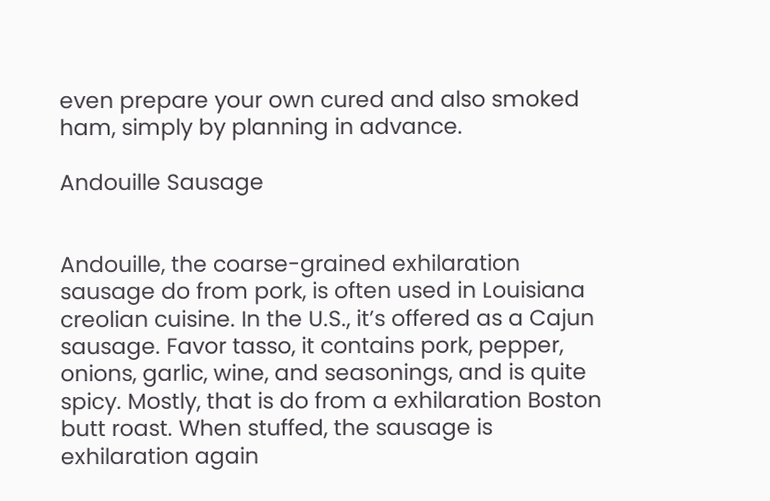even prepare your own cured and also smoked ham, simply by planning in advance.

Andouille Sausage


Andouille, the coarse-grained exhilaration sausage do from pork, is often used in Louisiana creolian cuisine. In the U.S., it’s offered as a Cajun sausage. Favor tasso, it contains pork, pepper, onions, garlic, wine, and seasonings, and is quite spicy. Mostly, that is do from a exhilaration Boston butt roast. When stuffed, the sausage is exhilaration again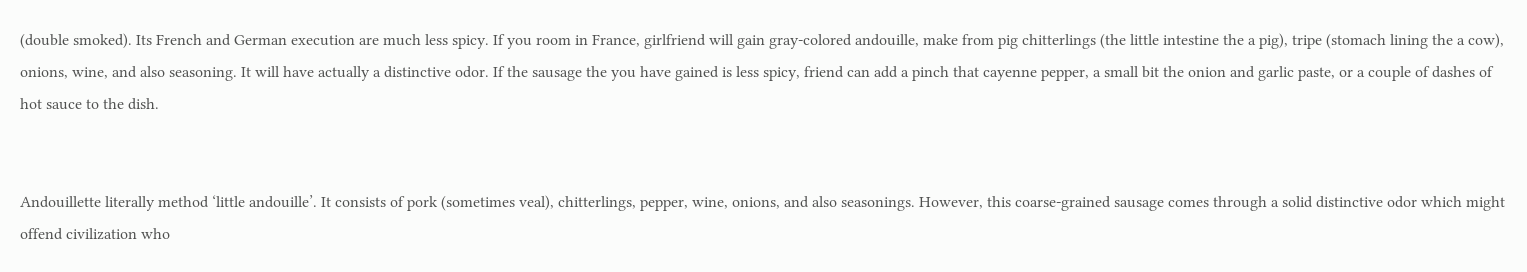(double smoked). Its French and German execution are much less spicy. If you room in France, girlfriend will gain gray-colored andouille, make from pig chitterlings (the little intestine the a pig), tripe (stomach lining the a cow), onions, wine, and also seasoning. It will have actually a distinctive odor. If the sausage the you have gained is less spicy, friend can add a pinch that cayenne pepper, a small bit the onion and garlic paste, or a couple of dashes of hot sauce to the dish.


Andouillette literally method ‘little andouille’. It consists of pork (sometimes veal), chitterlings, pepper, wine, onions, and also seasonings. However, this coarse-grained sausage comes through a solid distinctive odor which might offend civilization who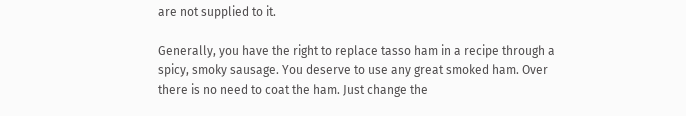are not supplied to it.

Generally, you have the right to replace tasso ham in a recipe through a spicy, smoky sausage. You deserve to use any great smoked ham. Over there is no need to coat the ham. Just change the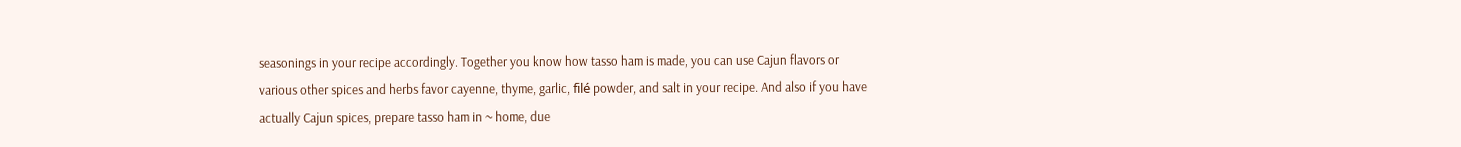seasonings in your recipe accordingly. Together you know how tasso ham is made, you can use Cajun flavors or various other spices and herbs favor cayenne, thyme, garlic, filé powder, and salt in your recipe. And also if you have actually Cajun spices, prepare tasso ham in ~ home, due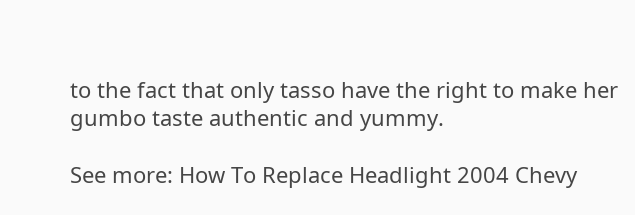to the fact that only tasso have the right to make her gumbo taste authentic and yummy.

See more: How To Replace Headlight 2004 Chevy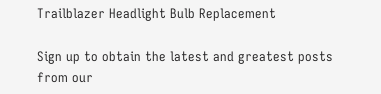Trailblazer Headlight Bulb Replacement

Sign up to obtain the latest and greatest posts from our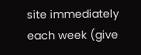site immediately each week (give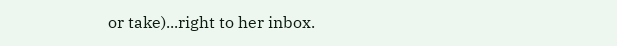or take)...right to her inbox.